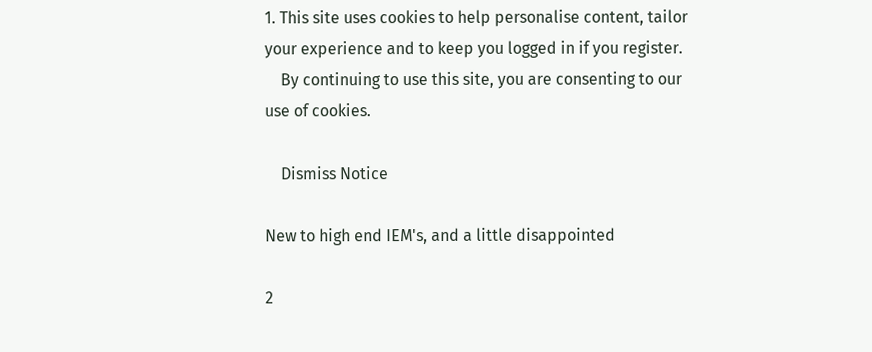1. This site uses cookies to help personalise content, tailor your experience and to keep you logged in if you register.
    By continuing to use this site, you are consenting to our use of cookies.

    Dismiss Notice

New to high end IEM's, and a little disappointed

2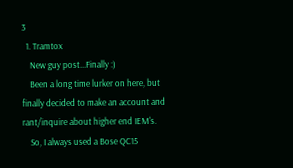3
  1. Tramtox
    New guy post...Finally :)
    Been a long time lurker on here, but finally decided to make an account and rant/inquire about higher end IEM's.
    So, I always used a Bose QC15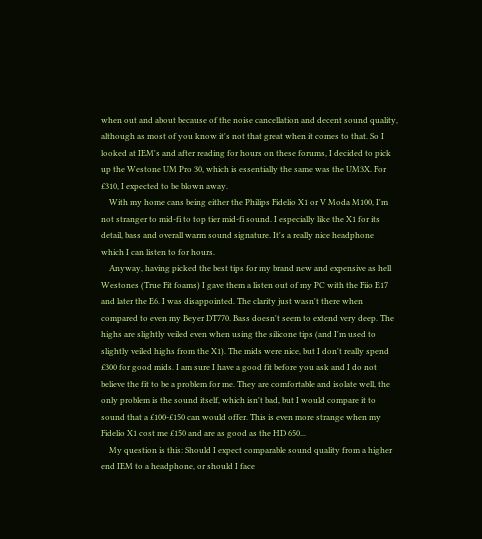when out and about because of the noise cancellation and decent sound quality, although as most of you know it's not that great when it comes to that. So I looked at IEM's and after reading for hours on these forums, I decided to pick up the Westone UM Pro 30, which is essentially the same was the UM3X. For £310, I expected to be blown away.
    With my home cans being either the Philips Fidelio X1 or V Moda M100, I'm not stranger to mid-fi to top tier mid-fi sound. I especially like the X1 for its detail, bass and overall warm sound signature. It's a really nice headphone which I can listen to for hours.
    Anyway, having picked the best tips for my brand new and expensive as hell Westones (True Fit foams) I gave them a listen out of my PC with the Fiio E17 and later the E6. I was disappointed. The clarity just wasn't there when compared to even my Beyer DT770. Bass doesn't seem to extend very deep. The highs are slightly veiled even when using the silicone tips (and I'm used to slightly veiled highs from the X1). The mids were nice, but I don't really spend £300 for good mids. I am sure I have a good fit before you ask and I do not believe the fit to be a problem for me. They are comfortable and isolate well, the only problem is the sound itself, which isn't bad, but I would compare it to sound that a £100-£150 can would offer. This is even more strange when my Fidelio X1 cost me £150 and are as good as the HD 650...
    My question is this: Should I expect comparable sound quality from a higher end IEM to a headphone, or should I face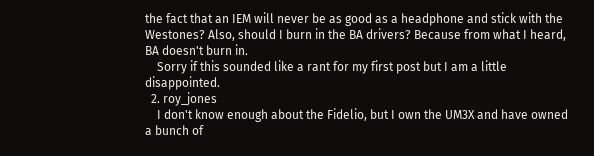the fact that an IEM will never be as good as a headphone and stick with the Westones? Also, should I burn in the BA drivers? Because from what I heard, BA doesn't burn in.
    Sorry if this sounded like a rant for my first post but I am a little disappointed.
  2. roy_jones
    I don't know enough about the Fidelio, but I own the UM3X and have owned a bunch of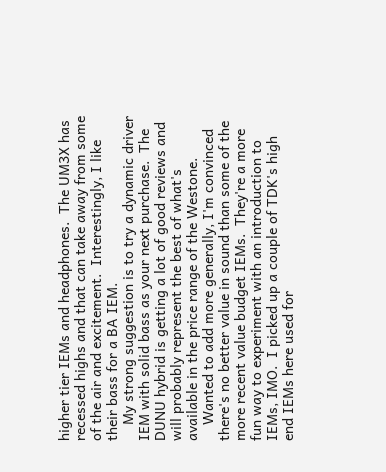higher tier IEMs and headphones.  The UM3X has recessed highs and that can take away from some of the air and excitement.  Interestingly, I like their bass for a BA IEM.
    My strong suggestion is to try a dynamic driver IEM with solid bass as your next purchase.  The DUNU hybrid is getting a lot of good reviews and will probably represent the best of what's available in the price range of the Westone.
    Wanted to add more generally, I'm convinced there's no better value in sound than some of the more recent value budget IEMs.  They're a more fun way to experiment with an introduction to IEMs, IMO.  I picked up a couple of TDK's high end IEMs here used for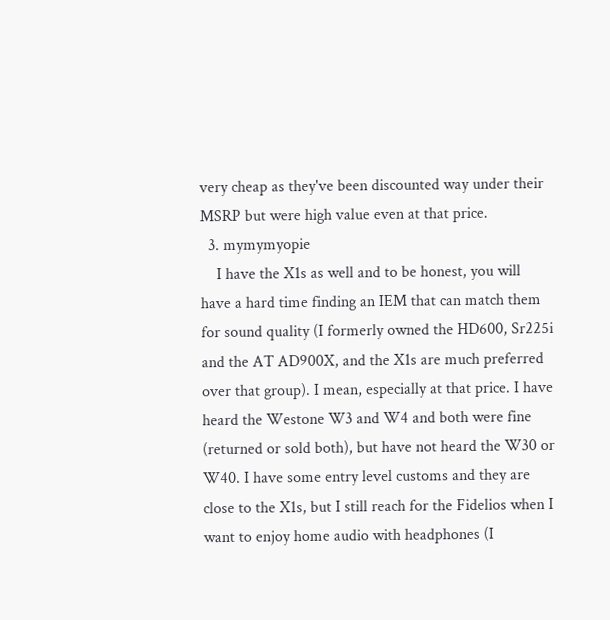very cheap as they've been discounted way under their MSRP but were high value even at that price.
  3. mymymyopie
    I have the X1s as well and to be honest, you will have a hard time finding an IEM that can match them for sound quality (I formerly owned the HD600, Sr225i and the AT AD900X, and the X1s are much preferred over that group). I mean, especially at that price. I have heard the Westone W3 and W4 and both were fine (returned or sold both), but have not heard the W30 or W40. I have some entry level customs and they are close to the X1s, but I still reach for the Fidelios when I want to enjoy home audio with headphones (I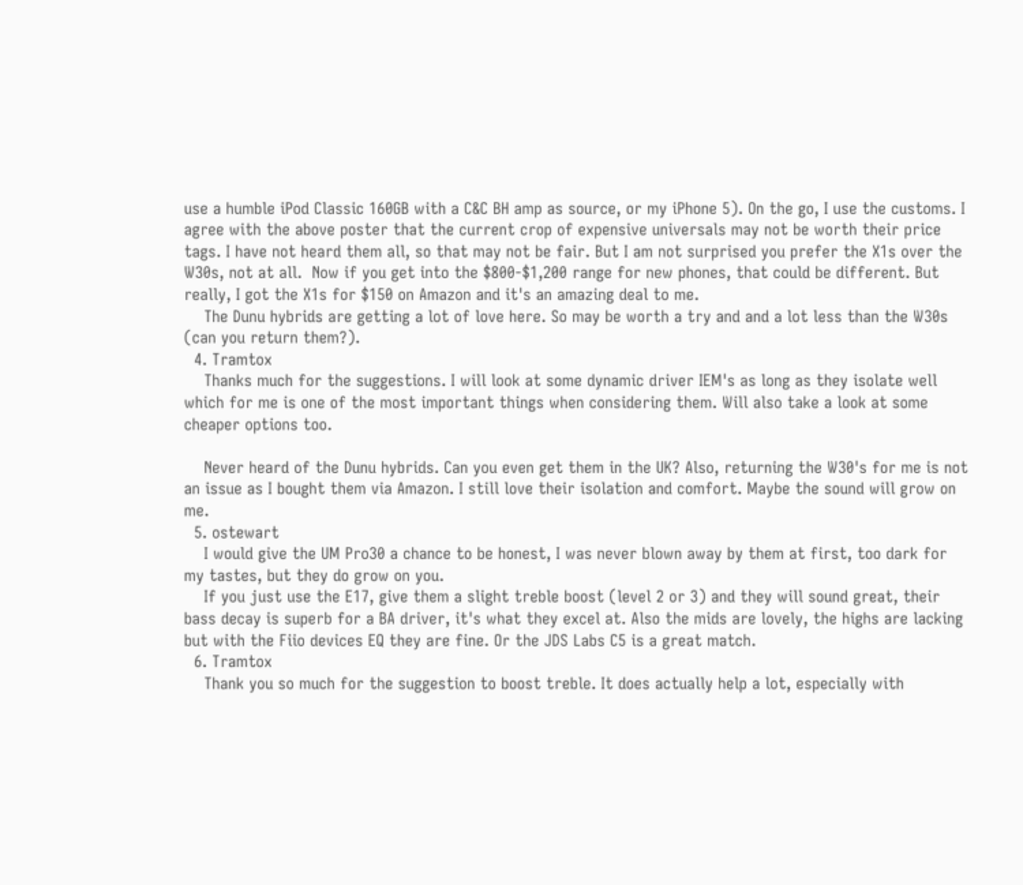use a humble iPod Classic 160GB with a C&C BH amp as source, or my iPhone 5). On the go, I use the customs. I agree with the above poster that the current crop of expensive universals may not be worth their price tags. I have not heard them all, so that may not be fair. But I am not surprised you prefer the X1s over the W30s, not at all.  Now if you get into the $800-$1,200 range for new phones, that could be different. But really, I got the X1s for $150 on Amazon and it's an amazing deal to me.
    The Dunu hybrids are getting a lot of love here. So may be worth a try and and a lot less than the W30s (can you return them?).
  4. Tramtox
    Thanks much for the suggestions. I will look at some dynamic driver IEM's as long as they isolate well which for me is one of the most important things when considering them. Will also take a look at some cheaper options too.

    Never heard of the Dunu hybrids. Can you even get them in the UK? Also, returning the W30's for me is not an issue as I bought them via Amazon. I still love their isolation and comfort. Maybe the sound will grow on me.
  5. ostewart
    I would give the UM Pro30 a chance to be honest, I was never blown away by them at first, too dark for my tastes, but they do grow on you.
    If you just use the E17, give them a slight treble boost (level 2 or 3) and they will sound great, their bass decay is superb for a BA driver, it's what they excel at. Also the mids are lovely, the highs are lacking but with the Fiio devices EQ they are fine. Or the JDS Labs C5 is a great match.
  6. Tramtox
    Thank you so much for the suggestion to boost treble. It does actually help a lot, especially with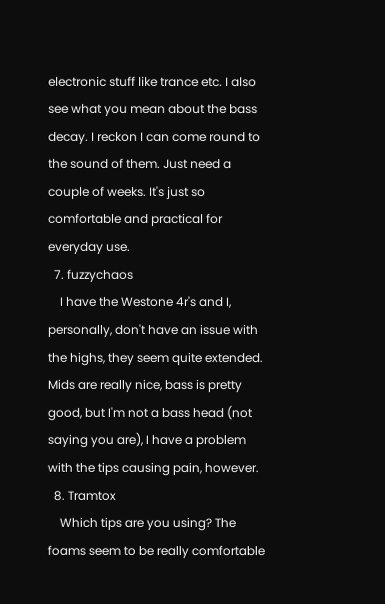electronic stuff like trance etc. I also see what you mean about the bass decay. I reckon I can come round to the sound of them. Just need a couple of weeks. It's just so comfortable and practical for everyday use.
  7. fuzzychaos
    I have the Westone 4r's and I, personally, don't have an issue with the highs, they seem quite extended. Mids are really nice, bass is pretty good, but I'm not a bass head (not saying you are), I have a problem with the tips causing pain, however.
  8. Tramtox
    Which tips are you using? The foams seem to be really comfortable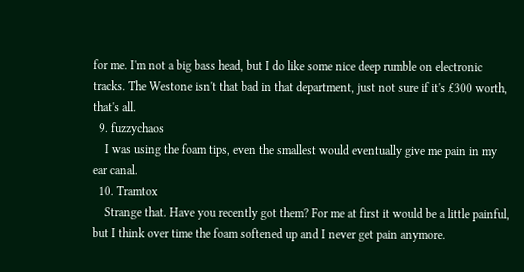for me. I'm not a big bass head, but I do like some nice deep rumble on electronic tracks. The Westone isn't that bad in that department, just not sure if it's £300 worth, that's all.
  9. fuzzychaos
    I was using the foam tips, even the smallest would eventually give me pain in my ear canal.
  10. Tramtox
    Strange that. Have you recently got them? For me at first it would be a little painful, but I think over time the foam softened up and I never get pain anymore.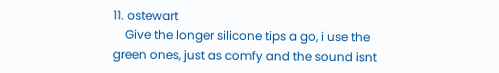11. ostewart
    Give the longer silicone tips a go, i use the green ones, just as comfy and the sound isnt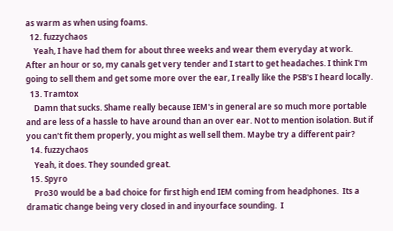as warm as when using foams.
  12. fuzzychaos
    Yeah, I have had them for about three weeks and wear them everyday at work. After an hour or so, my canals get very tender and I start to get headaches. I think I'm going to sell them and get some more over the ear, I really like the PSB's I heard locally.
  13. Tramtox
    Damn that sucks. Shame really because IEM's in general are so much more portable and are less of a hassle to have around than an over ear. Not to mention isolation. But if you can't fit them properly, you might as well sell them. Maybe try a different pair?
  14. fuzzychaos
    Yeah, it does. They sounded great.
  15. Spyro
    Pro30 would be a bad choice for first high end IEM coming from headphones.  Its a dramatic change being very closed in and inyourface sounding.  I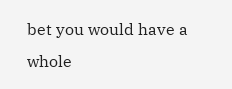bet you would have a whole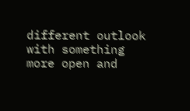different outlook with something more open and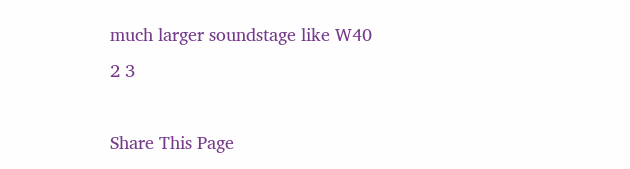much larger soundstage like W40
2 3

Share This Page